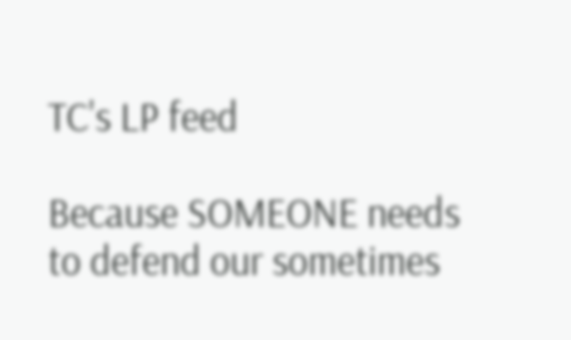TC's LP feed

Because SOMEONE needs to defend our sometimes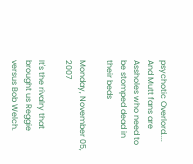psychotic Overlord....
And Mutt fans are Assholes who need to be stomped dead in their beds

Monday, November 05, 2007

It's the rivalry that brought us Reggie versus Bob Welch.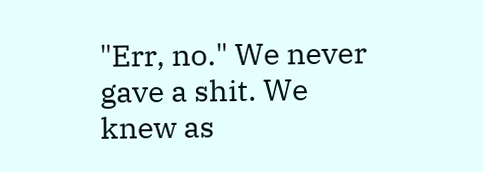"Err, no." We never gave a shit. We knew as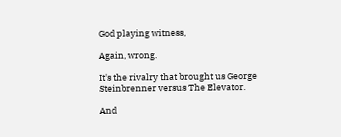God playing witness,

Again, wrong.

It's the rivalry that brought us George Steinbrenner versus The Elevator.

And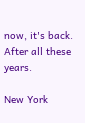now, it's back. After all these years.

New York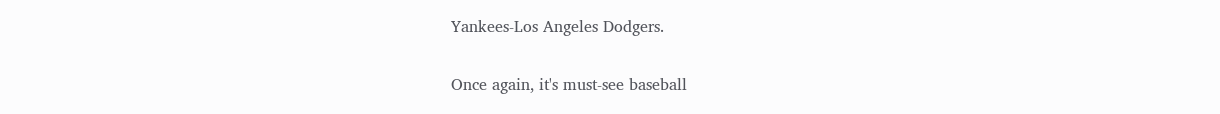Yankees-Los Angeles Dodgers.

Once again, it's must-see baseball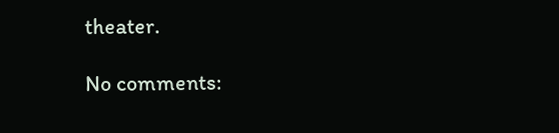theater.

No comments: